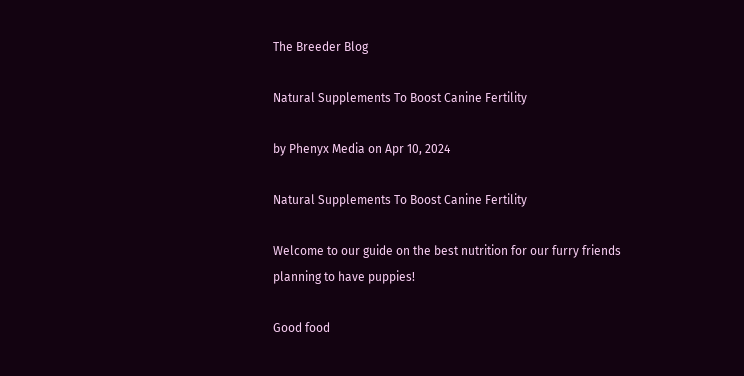The Breeder Blog

Natural Supplements To Boost Canine Fertility

by Phenyx Media on Apr 10, 2024

Natural Supplements To Boost Canine Fertility

Welcome to our guide on the best nutrition for our furry friends planning to have puppies!

Good food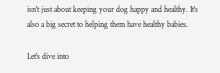isn't just about keeping your dog happy and healthy. It's also a big secret to helping them have healthy babies.

Let's dive into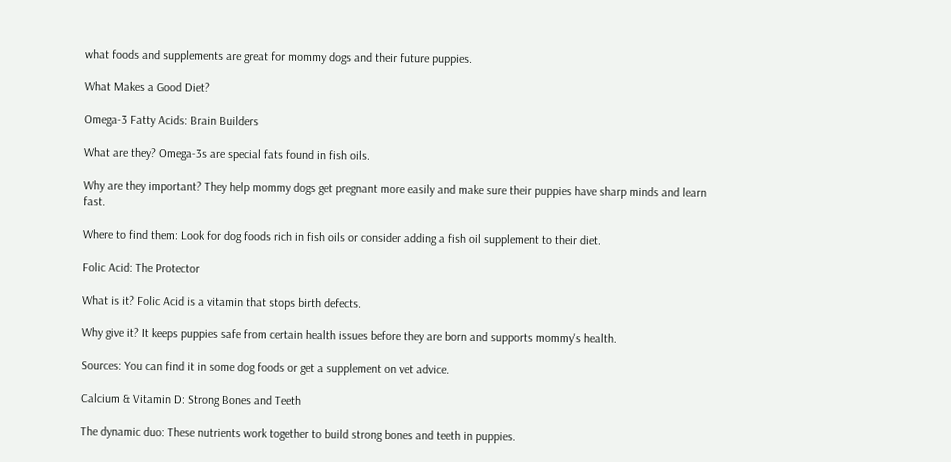what foods and supplements are great for mommy dogs and their future puppies.

What Makes a Good Diet?

Omega-3 Fatty Acids: Brain Builders

What are they? Omega-3s are special fats found in fish oils.

Why are they important? They help mommy dogs get pregnant more easily and make sure their puppies have sharp minds and learn fast.

Where to find them: Look for dog foods rich in fish oils or consider adding a fish oil supplement to their diet.

Folic Acid: The Protector

What is it? Folic Acid is a vitamin that stops birth defects.

Why give it? It keeps puppies safe from certain health issues before they are born and supports mommy's health.

Sources: You can find it in some dog foods or get a supplement on vet advice.

Calcium & Vitamin D: Strong Bones and Teeth

The dynamic duo: These nutrients work together to build strong bones and teeth in puppies.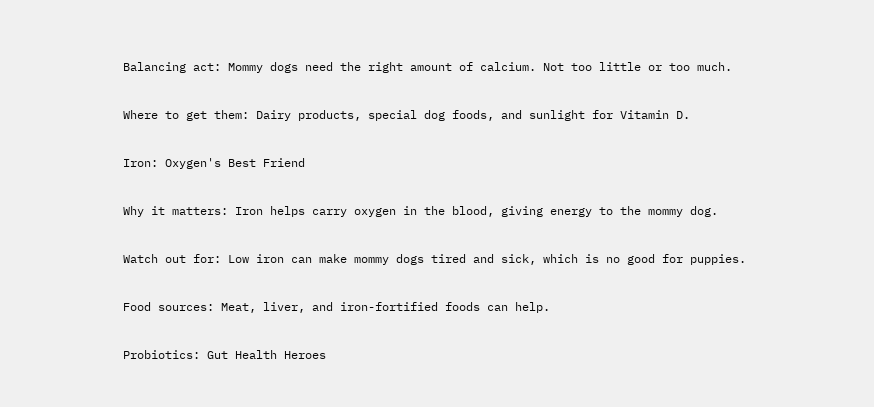Balancing act: Mommy dogs need the right amount of calcium. Not too little or too much.

Where to get them: Dairy products, special dog foods, and sunlight for Vitamin D.

Iron: Oxygen's Best Friend

Why it matters: Iron helps carry oxygen in the blood, giving energy to the mommy dog.

Watch out for: Low iron can make mommy dogs tired and sick, which is no good for puppies.

Food sources: Meat, liver, and iron-fortified foods can help.

Probiotics: Gut Health Heroes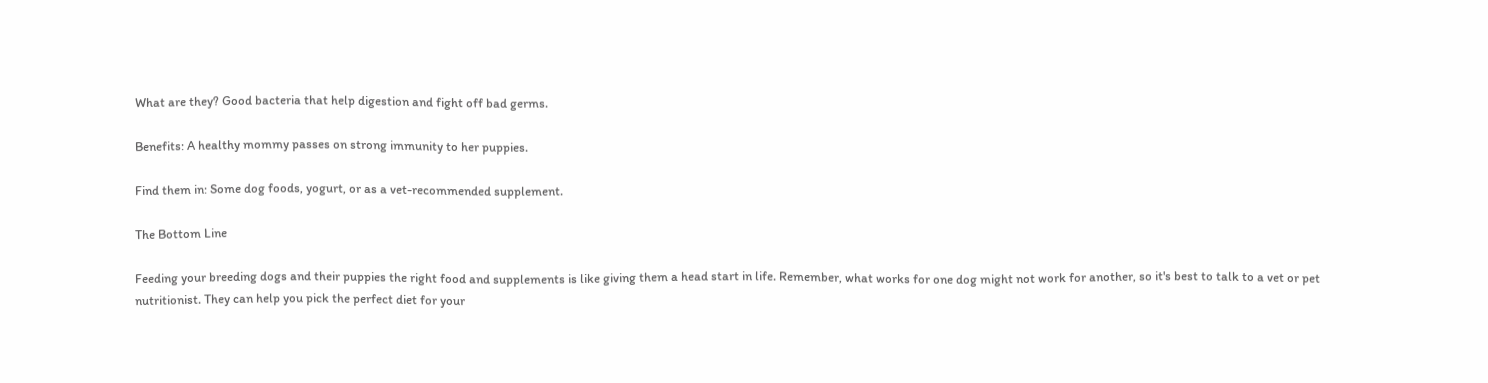What are they? Good bacteria that help digestion and fight off bad germs.

Benefits: A healthy mommy passes on strong immunity to her puppies.

Find them in: Some dog foods, yogurt, or as a vet-recommended supplement.

The Bottom Line

Feeding your breeding dogs and their puppies the right food and supplements is like giving them a head start in life. Remember, what works for one dog might not work for another, so it's best to talk to a vet or pet nutritionist. They can help you pick the perfect diet for your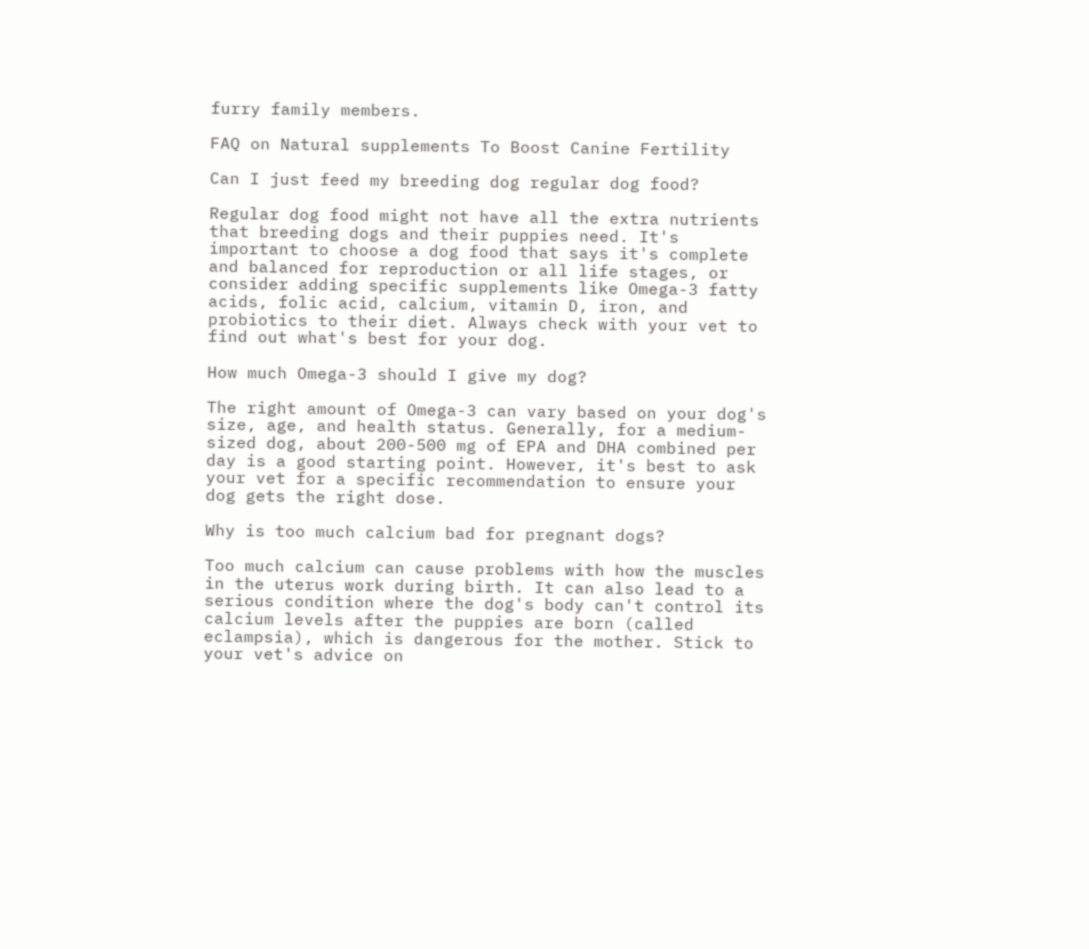furry family members.

FAQ on Natural supplements To Boost Canine Fertility

Can I just feed my breeding dog regular dog food?

Regular dog food might not have all the extra nutrients that breeding dogs and their puppies need. It's important to choose a dog food that says it's complete and balanced for reproduction or all life stages, or consider adding specific supplements like Omega-3 fatty acids, folic acid, calcium, vitamin D, iron, and probiotics to their diet. Always check with your vet to find out what's best for your dog.

How much Omega-3 should I give my dog?

The right amount of Omega-3 can vary based on your dog's size, age, and health status. Generally, for a medium-sized dog, about 200-500 mg of EPA and DHA combined per day is a good starting point. However, it's best to ask your vet for a specific recommendation to ensure your dog gets the right dose.

Why is too much calcium bad for pregnant dogs?

Too much calcium can cause problems with how the muscles in the uterus work during birth. It can also lead to a serious condition where the dog's body can't control its calcium levels after the puppies are born (called eclampsia), which is dangerous for the mother. Stick to your vet's advice on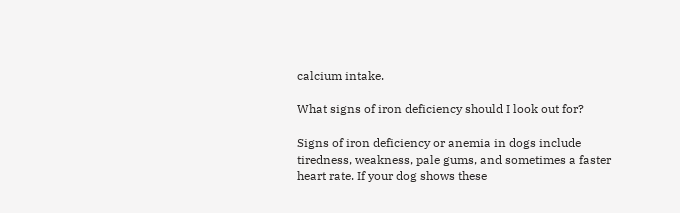calcium intake.

What signs of iron deficiency should I look out for?

Signs of iron deficiency or anemia in dogs include tiredness, weakness, pale gums, and sometimes a faster heart rate. If your dog shows these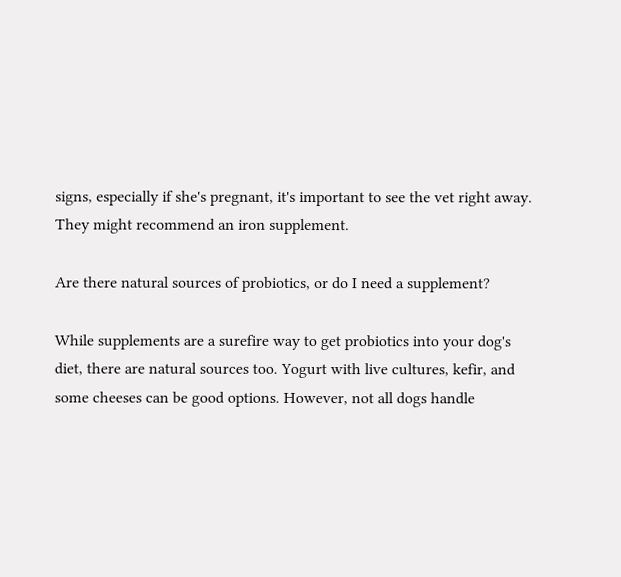signs, especially if she's pregnant, it's important to see the vet right away. They might recommend an iron supplement.

Are there natural sources of probiotics, or do I need a supplement?

While supplements are a surefire way to get probiotics into your dog's diet, there are natural sources too. Yogurt with live cultures, kefir, and some cheeses can be good options. However, not all dogs handle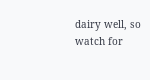dairy well, so watch for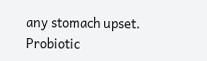any stomach upset. Probiotic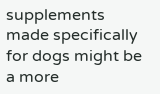supplements made specifically for dogs might be a more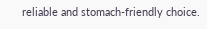reliable and stomach-friendly choice.